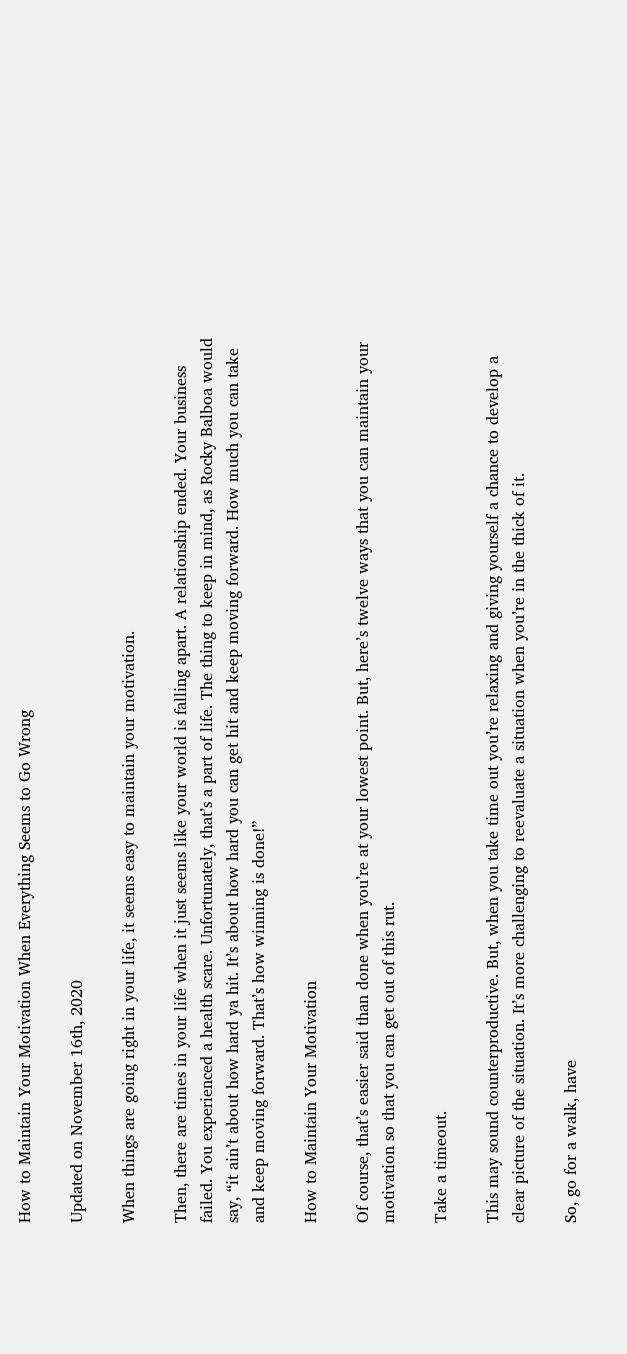How to Maintain Your Motivation When Everything Seems to Go Wrong

Updated on November 16th, 2020

When things are going right in your life, it seems easy to maintain your motivation.

Then, there are times in your life when it just seems like your world is falling apart. A relationship ended. Your business failed. You experienced a health scare. Unfortunately, that’s a part of life. The thing to keep in mind, as Rocky Balboa would say, “it ain’t about how hard ya hit. It’s about how hard you can get hit and keep moving forward. How much you can take and keep moving forward. That’s how winning is done!”

How to Maintain Your Motivation

Of course, that’s easier said than done when you’re at your lowest point. But, here’s twelve ways that you can maintain your motivation so that you can get out of this rut.

Take a timeout.

This may sound counterproductive. But, when you take time out you’re relaxing and giving yourself a chance to develop a clear picture of the situation. It’s more challenging to reevaluate a situation when you’re in the thick of it.

So, go for a walk, have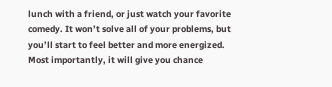lunch with a friend, or just watch your favorite comedy. It won’t solve all of your problems, but you’ll start to feel better and more energized. Most importantly, it will give you chance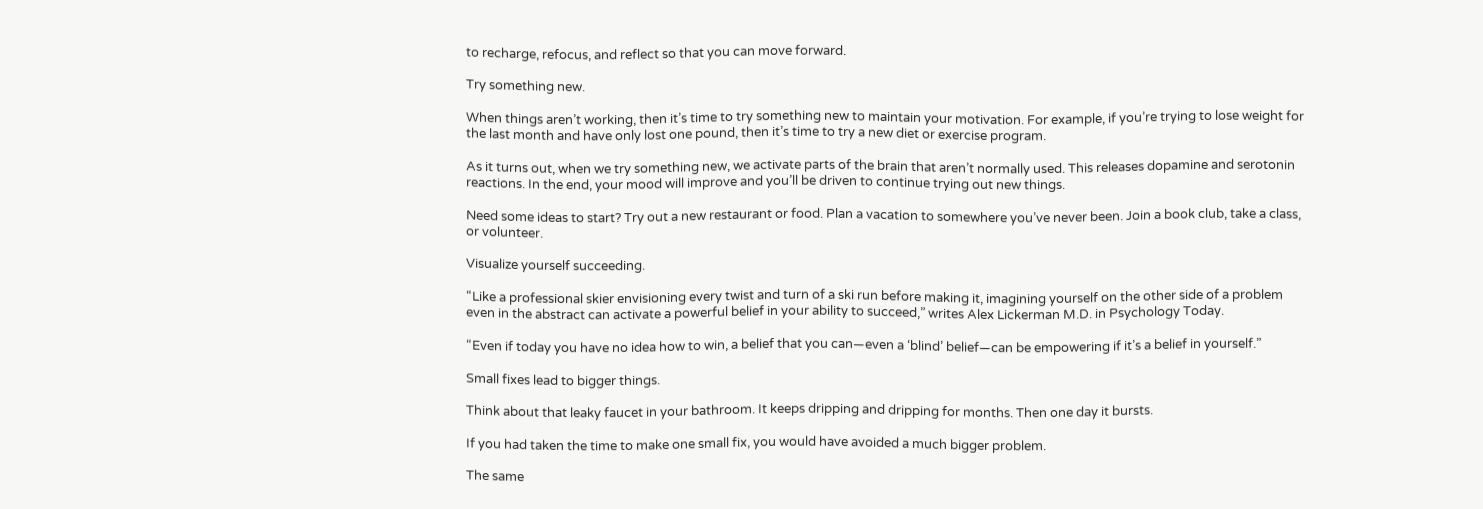to recharge, refocus, and reflect so that you can move forward.

Try something new.

When things aren’t working, then it’s time to try something new to maintain your motivation. For example, if you’re trying to lose weight for the last month and have only lost one pound, then it’s time to try a new diet or exercise program.

As it turns out, when we try something new, we activate parts of the brain that aren’t normally used. This releases dopamine and serotonin reactions. In the end, your mood will improve and you’ll be driven to continue trying out new things.

Need some ideas to start? Try out a new restaurant or food. Plan a vacation to somewhere you’ve never been. Join a book club, take a class, or volunteer.

Visualize yourself succeeding.

“Like a professional skier envisioning every twist and turn of a ski run before making it, imagining yourself on the other side of a problem even in the abstract can activate a powerful belief in your ability to succeed,” writes Alex Lickerman M.D. in Psychology Today.

“Even if today you have no idea how to win, a belief that you can—even a ‘blind’ belief—can be empowering if it’s a belief in yourself.”

Small fixes lead to bigger things.

Think about that leaky faucet in your bathroom. It keeps dripping and dripping for months. Then one day it bursts.

If you had taken the time to make one small fix, you would have avoided a much bigger problem.

The same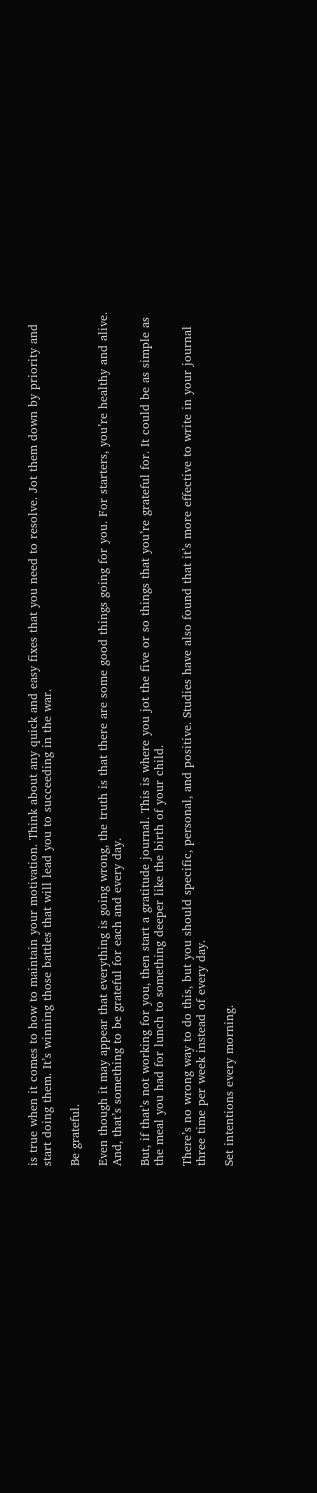is true when it comes to how to maintain your motivation. Think about any quick and easy fixes that you need to resolve. Jot them down by priority and start doing them. It’s winning those battles that will lead you to succeeding in the war.

Be grateful.

Even though it may appear that everything is going wrong, the truth is that there are some good things going for you. For starters, you’re healthy and alive. And, that’s something to be grateful for each and every day.

But, if that’s not working for you, then start a gratitude journal. This is where you jot the five or so things that you’re grateful for. It could be as simple as the meal you had for lunch to something deeper like the birth of your child.

There’s no wrong way to do this, but you should specific, personal, and positive. Studies have also found that it’s more effective to write in your journal three time per week instead of every day.

Set intentions every morning.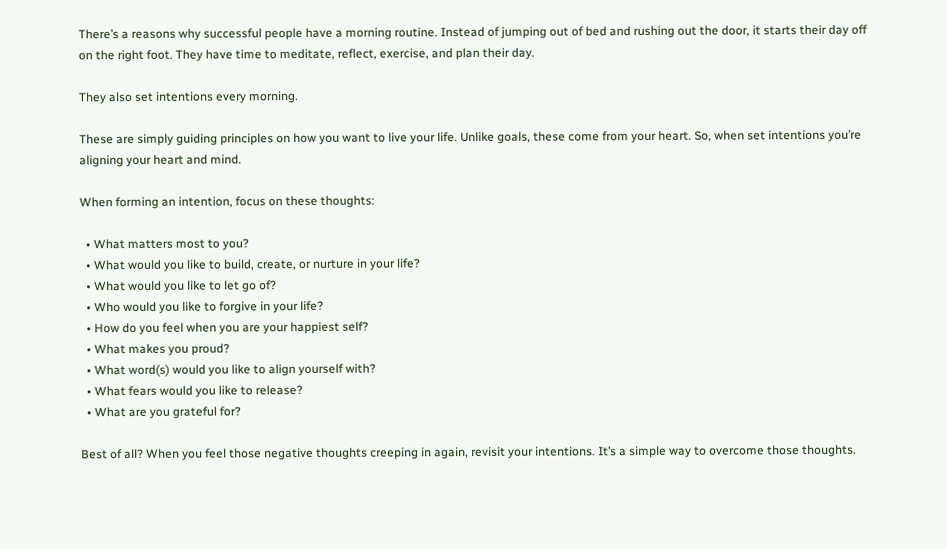There’s a reasons why successful people have a morning routine. Instead of jumping out of bed and rushing out the door, it starts their day off on the right foot. They have time to meditate, reflect, exercise, and plan their day.

They also set intentions every morning.

These are simply guiding principles on how you want to live your life. Unlike goals, these come from your heart. So, when set intentions you’re aligning your heart and mind.

When forming an intention, focus on these thoughts:

  • What matters most to you?
  • What would you like to build, create, or nurture in your life?
  • What would you like to let go of?
  • Who would you like to forgive in your life?
  • How do you feel when you are your happiest self?
  • What makes you proud?
  • What word(s) would you like to align yourself with?
  • What fears would you like to release?
  • What are you grateful for?

Best of all? When you feel those negative thoughts creeping in again, revisit your intentions. It’s a simple way to overcome those thoughts.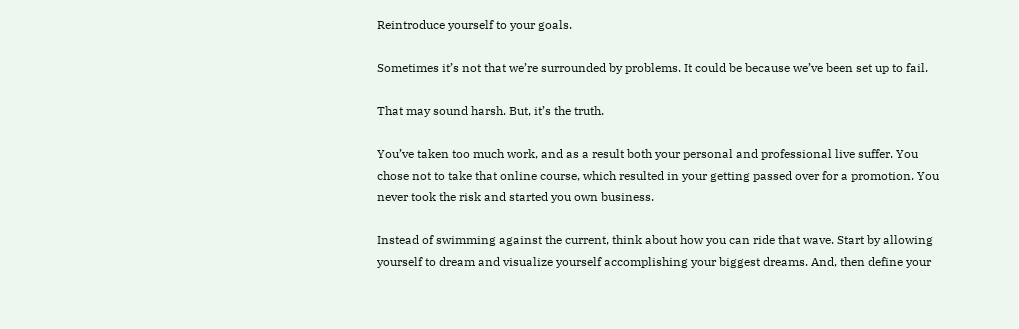Reintroduce yourself to your goals.

Sometimes it’s not that we’re surrounded by problems. It could be because we’ve been set up to fail.

That may sound harsh. But, it’s the truth.

You’ve taken too much work, and as a result both your personal and professional live suffer. You chose not to take that online course, which resulted in your getting passed over for a promotion. You never took the risk and started you own business.

Instead of swimming against the current, think about how you can ride that wave. Start by allowing yourself to dream and visualize yourself accomplishing your biggest dreams. And, then define your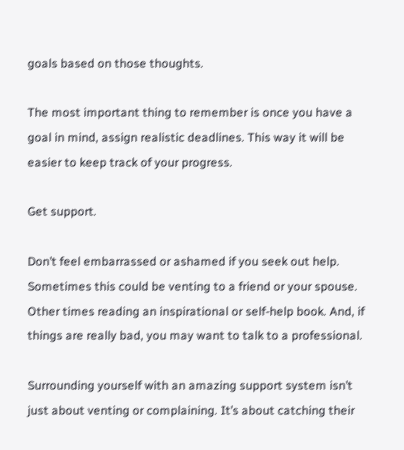goals based on those thoughts.

The most important thing to remember is once you have a goal in mind, assign realistic deadlines. This way it will be easier to keep track of your progress.

Get support.

Don’t feel embarrassed or ashamed if you seek out help. Sometimes this could be venting to a friend or your spouse. Other times reading an inspirational or self-help book. And, if things are really bad, you may want to talk to a professional.

Surrounding yourself with an amazing support system isn’t just about venting or complaining. It’s about catching their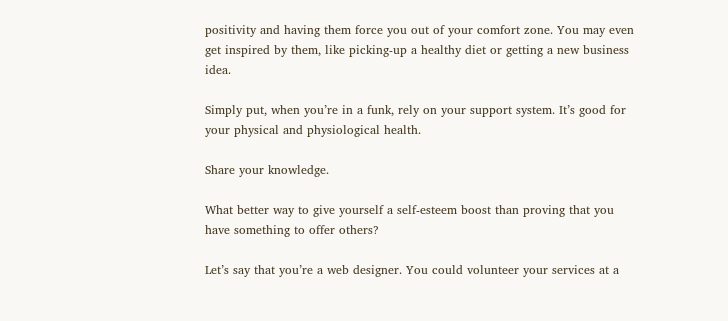positivity and having them force you out of your comfort zone. You may even get inspired by them, like picking-up a healthy diet or getting a new business idea.

Simply put, when you’re in a funk, rely on your support system. It’s good for your physical and physiological health.

Share your knowledge.

What better way to give yourself a self-esteem boost than proving that you have something to offer others?

Let’s say that you’re a web designer. You could volunteer your services at a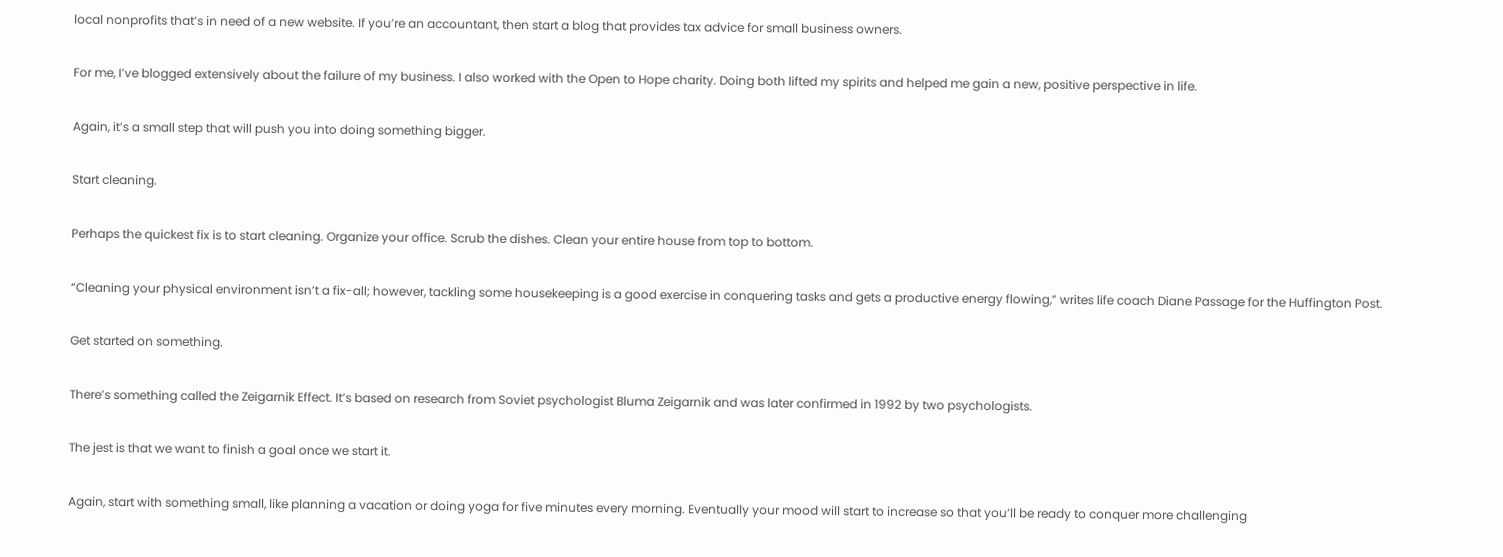local nonprofits that’s in need of a new website. If you’re an accountant, then start a blog that provides tax advice for small business owners.

For me, I’ve blogged extensively about the failure of my business. I also worked with the Open to Hope charity. Doing both lifted my spirits and helped me gain a new, positive perspective in life.

Again, it’s a small step that will push you into doing something bigger.

Start cleaning.

Perhaps the quickest fix is to start cleaning. Organize your office. Scrub the dishes. Clean your entire house from top to bottom.

“Cleaning your physical environment isn’t a fix-all; however, tackling some housekeeping is a good exercise in conquering tasks and gets a productive energy flowing,” writes life coach Diane Passage for the Huffington Post.

Get started on something.

There’s something called the Zeigarnik Effect. It’s based on research from Soviet psychologist Bluma Zeigarnik and was later confirmed in 1992 by two psychologists.

The jest is that we want to finish a goal once we start it.

Again, start with something small, like planning a vacation or doing yoga for five minutes every morning. Eventually your mood will start to increase so that you’ll be ready to conquer more challenging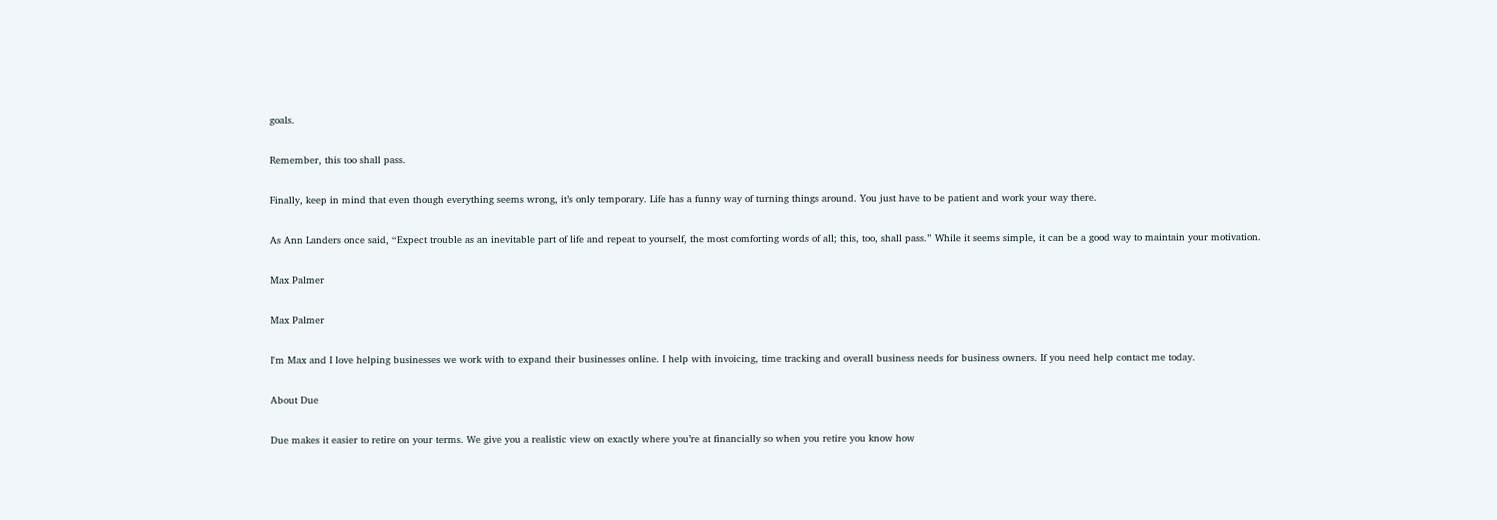goals.

Remember, this too shall pass.

Finally, keep in mind that even though everything seems wrong, it’s only temporary. Life has a funny way of turning things around. You just have to be patient and work your way there.

As Ann Landers once said, “Expect trouble as an inevitable part of life and repeat to yourself, the most comforting words of all; this, too, shall pass.” While it seems simple, it can be a good way to maintain your motivation.

Max Palmer

Max Palmer

I'm Max and I love helping businesses we work with to expand their businesses online. I help with invoicing, time tracking and overall business needs for business owners. If you need help contact me today.

About Due

Due makes it easier to retire on your terms. We give you a realistic view on exactly where you’re at financially so when you retire you know how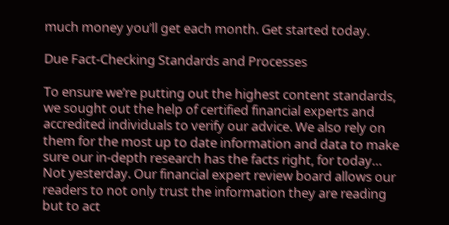much money you’ll get each month. Get started today.

Due Fact-Checking Standards and Processes

To ensure we’re putting out the highest content standards, we sought out the help of certified financial experts and accredited individuals to verify our advice. We also rely on them for the most up to date information and data to make sure our in-depth research has the facts right, for today… Not yesterday. Our financial expert review board allows our readers to not only trust the information they are reading but to act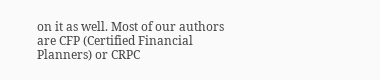on it as well. Most of our authors are CFP (Certified Financial Planners) or CRPC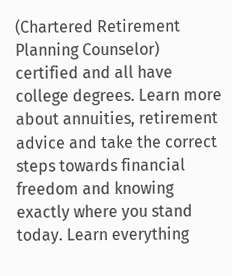(Chartered Retirement Planning Counselor) certified and all have college degrees. Learn more about annuities, retirement advice and take the correct steps towards financial freedom and knowing exactly where you stand today. Learn everything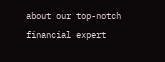about our top-notch financial expert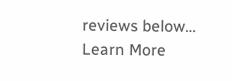reviews below… Learn More